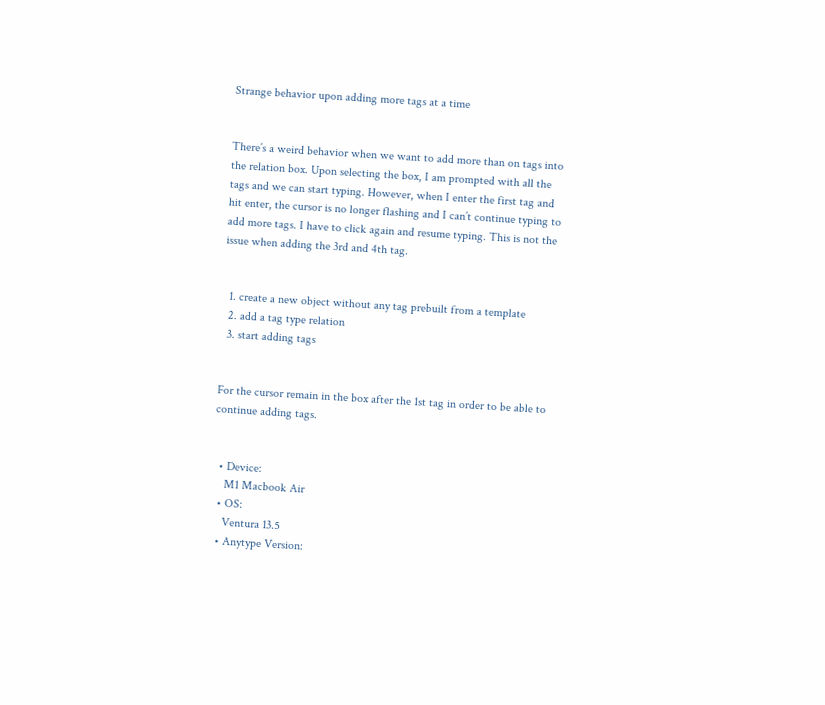Strange behavior upon adding more tags at a time


There’s a weird behavior when we want to add more than on tags into the relation box. Upon selecting the box, I am prompted with all the tags and we can start typing. However, when I enter the first tag and hit enter, the cursor is no longer flashing and I can’t continue typing to add more tags. I have to click again and resume typing. This is not the issue when adding the 3rd and 4th tag.


  1. create a new object without any tag prebuilt from a template
  2. add a tag type relation
  3. start adding tags


For the cursor remain in the box after the 1st tag in order to be able to continue adding tags.


  • Device:
    M1 Macbook Air
  • OS:
    Ventura 13.5
  • Anytype Version: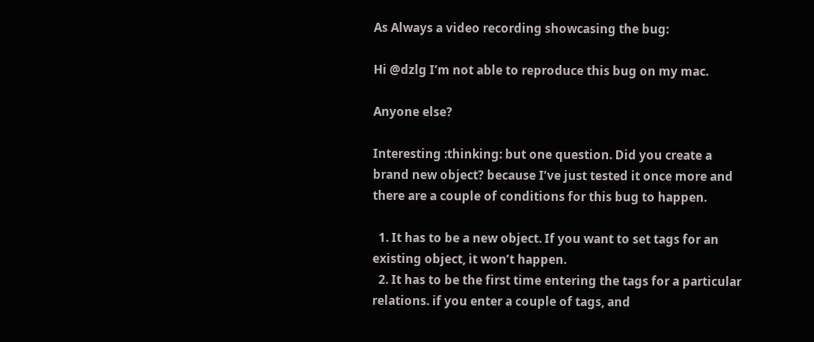As Always a video recording showcasing the bug:

Hi @dzlg I’m not able to reproduce this bug on my mac.

Anyone else?

Interesting :thinking: but one question. Did you create a brand new object? because I’ve just tested it once more and there are a couple of conditions for this bug to happen.

  1. It has to be a new object. If you want to set tags for an existing object, it won’t happen.
  2. It has to be the first time entering the tags for a particular relations. if you enter a couple of tags, and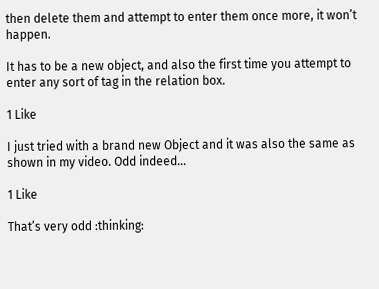then delete them and attempt to enter them once more, it won’t happen.

It has to be a new object, and also the first time you attempt to enter any sort of tag in the relation box.

1 Like

I just tried with a brand new Object and it was also the same as shown in my video. Odd indeed…

1 Like

That’s very odd :thinking: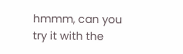hmmm, can you try it with the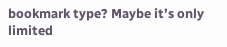bookmark type? Maybe it’s only limited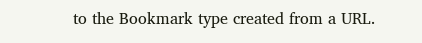to the Bookmark type created from a URL.